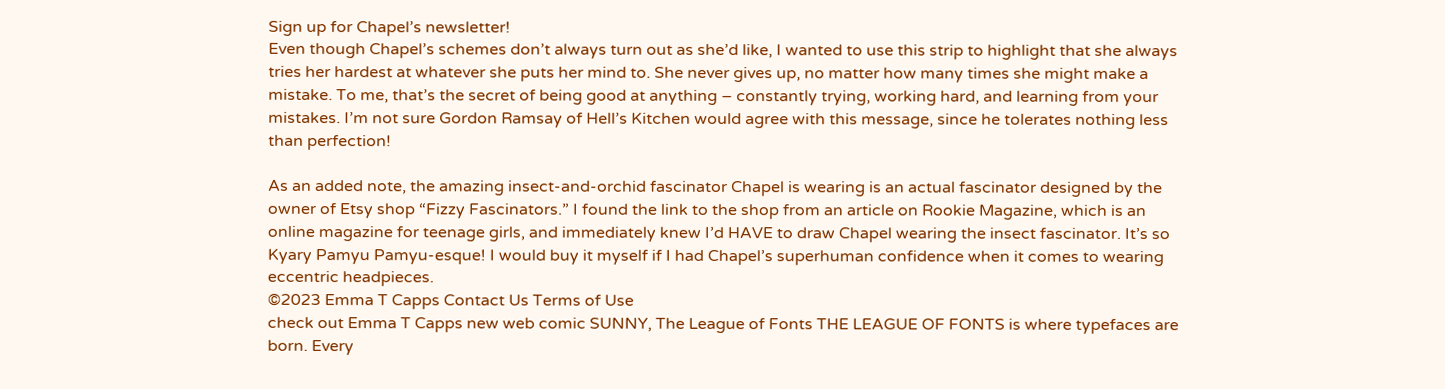Sign up for Chapel’s newsletter!
Even though Chapel’s schemes don’t always turn out as she’d like, I wanted to use this strip to highlight that she always tries her hardest at whatever she puts her mind to. She never gives up, no matter how many times she might make a mistake. To me, that’s the secret of being good at anything – constantly trying, working hard, and learning from your mistakes. I’m not sure Gordon Ramsay of Hell’s Kitchen would agree with this message, since he tolerates nothing less than perfection!

As an added note, the amazing insect-and-orchid fascinator Chapel is wearing is an actual fascinator designed by the owner of Etsy shop “Fizzy Fascinators.” I found the link to the shop from an article on Rookie Magazine, which is an online magazine for teenage girls, and immediately knew I’d HAVE to draw Chapel wearing the insect fascinator. It’s so Kyary Pamyu Pamyu-esque! I would buy it myself if I had Chapel’s superhuman confidence when it comes to wearing eccentric headpieces.
©2023 Emma T Capps Contact Us Terms of Use
check out Emma T Capps new web comic SUNNY, The League of Fonts THE LEAGUE OF FONTS is where typefaces are born. Every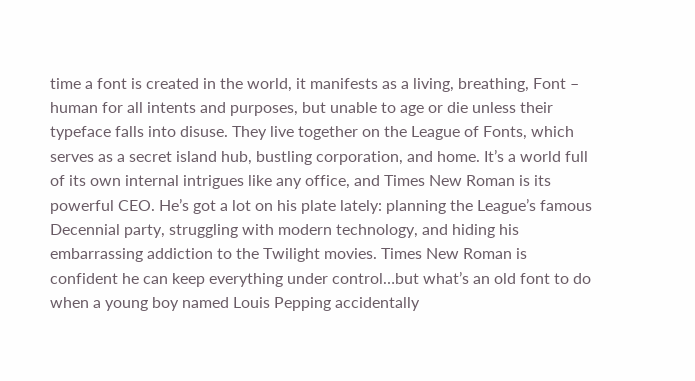time a font is created in the world, it manifests as a living, breathing, Font – human for all intents and purposes, but unable to age or die unless their typeface falls into disuse. They live together on the League of Fonts, which serves as a secret island hub, bustling corporation, and home. It’s a world full of its own internal intrigues like any office, and Times New Roman is its powerful CEO. He’s got a lot on his plate lately: planning the League’s famous Decennial party, struggling with modern technology, and hiding his embarrassing addiction to the Twilight movies. Times New Roman is confident he can keep everything under control…but what’s an old font to do when a young boy named Louis Pepping accidentally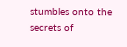stumbles onto the secrets of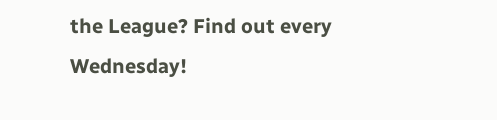the League? Find out every Wednesday!